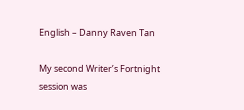English – Danny Raven Tan

My second Writer’s Fortnight session was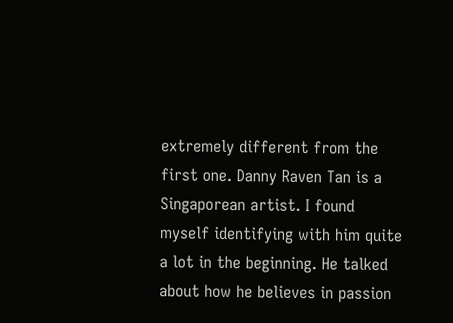extremely different from the first one. Danny Raven Tan is a Singaporean artist. I found myself identifying with him quite a lot in the beginning. He talked about how he believes in passion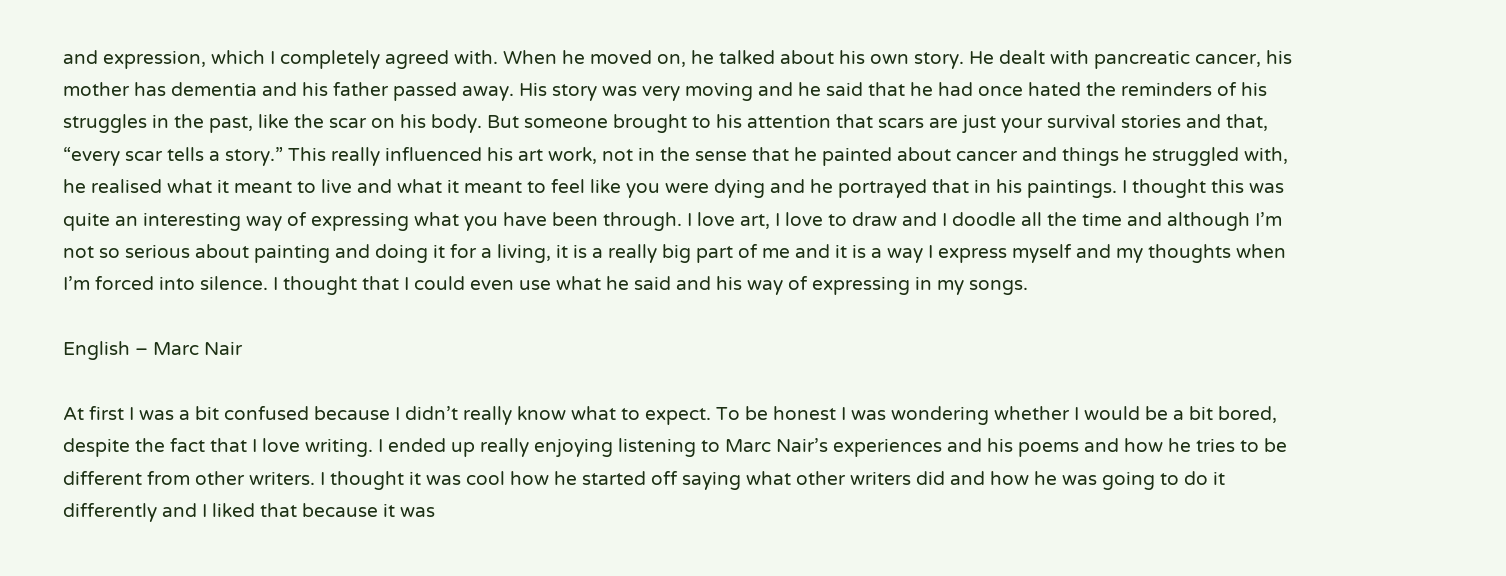and expression, which I completely agreed with. When he moved on, he talked about his own story. He dealt with pancreatic cancer, his mother has dementia and his father passed away. His story was very moving and he said that he had once hated the reminders of his struggles in the past, like the scar on his body. But someone brought to his attention that scars are just your survival stories and that, “every scar tells a story.” This really influenced his art work, not in the sense that he painted about cancer and things he struggled with, he realised what it meant to live and what it meant to feel like you were dying and he portrayed that in his paintings. I thought this was quite an interesting way of expressing what you have been through. I love art, I love to draw and I doodle all the time and although I’m not so serious about painting and doing it for a living, it is a really big part of me and it is a way I express myself and my thoughts when I’m forced into silence. I thought that I could even use what he said and his way of expressing in my songs.

English – Marc Nair

At first I was a bit confused because I didn’t really know what to expect. To be honest I was wondering whether I would be a bit bored, despite the fact that I love writing. I ended up really enjoying listening to Marc Nair’s experiences and his poems and how he tries to be different from other writers. I thought it was cool how he started off saying what other writers did and how he was going to do it differently and I liked that because it was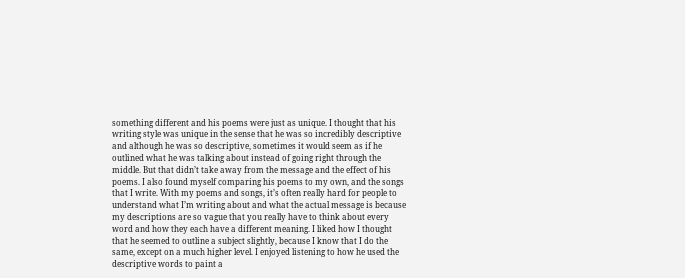something different and his poems were just as unique. I thought that his writing style was unique in the sense that he was so incredibly descriptive and although he was so descriptive, sometimes it would seem as if he outlined what he was talking about instead of going right through the middle. But that didn’t take away from the message and the effect of his poems. I also found myself comparing his poems to my own, and the songs that I write. With my poems and songs, it’s often really hard for people to understand what I’m writing about and what the actual message is because my descriptions are so vague that you really have to think about every word and how they each have a different meaning. I liked how I thought that he seemed to outline a subject slightly, because I know that I do the same, except on a much higher level. I enjoyed listening to how he used the descriptive words to paint a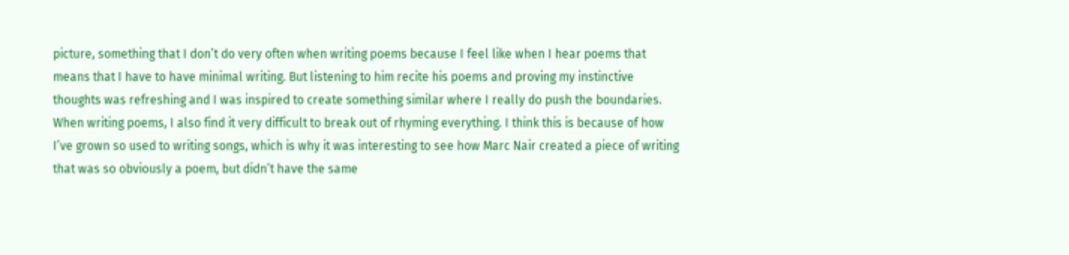picture, something that I don’t do very often when writing poems because I feel like when I hear poems that means that I have to have minimal writing. But listening to him recite his poems and proving my instinctive thoughts was refreshing and I was inspired to create something similar where I really do push the boundaries. When writing poems, I also find it very difficult to break out of rhyming everything. I think this is because of how I’ve grown so used to writing songs, which is why it was interesting to see how Marc Nair created a piece of writing that was so obviously a poem, but didn’t have the same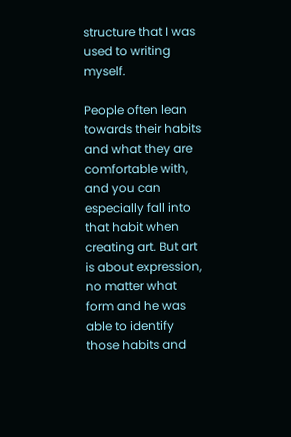structure that I was used to writing myself.

People often lean towards their habits and what they are comfortable with, and you can especially fall into that habit when creating art. But art is about expression, no matter what form and he was able to identify those habits and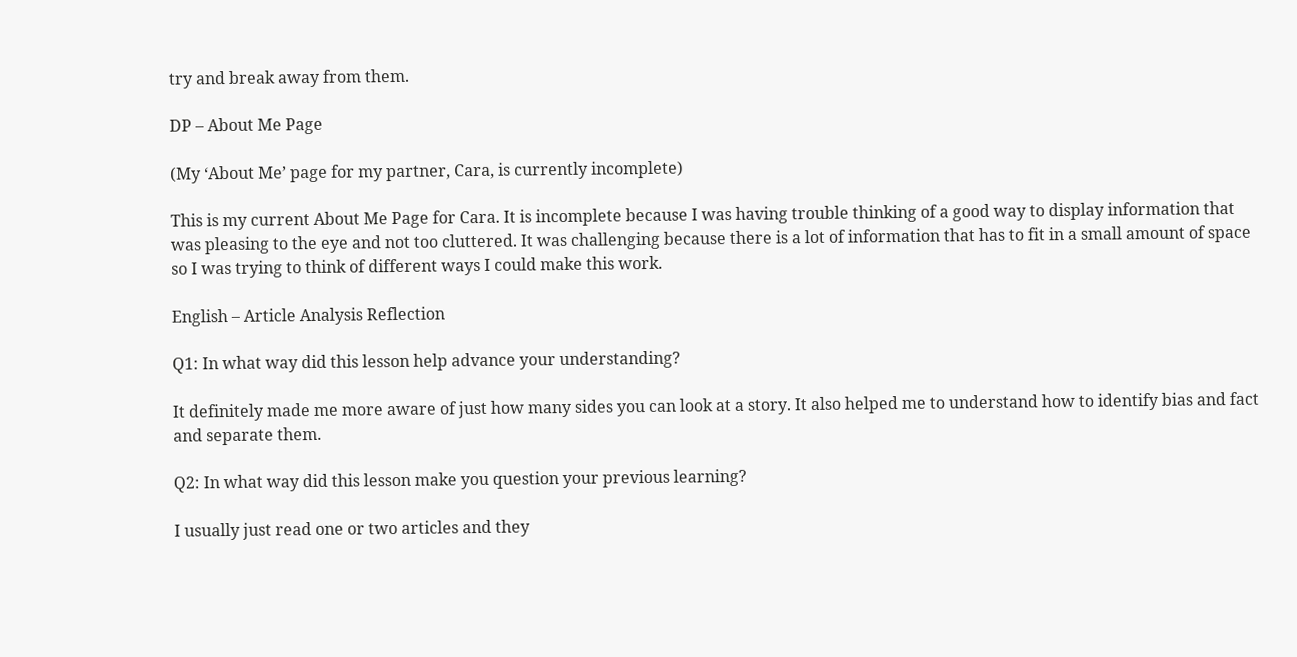try and break away from them.

DP – About Me Page

(My ‘About Me’ page for my partner, Cara, is currently incomplete)

This is my current About Me Page for Cara. It is incomplete because I was having trouble thinking of a good way to display information that was pleasing to the eye and not too cluttered. It was challenging because there is a lot of information that has to fit in a small amount of space so I was trying to think of different ways I could make this work.

English – Article Analysis Reflection

Q1: In what way did this lesson help advance your understanding?

It definitely made me more aware of just how many sides you can look at a story. It also helped me to understand how to identify bias and fact and separate them.

Q2: In what way did this lesson make you question your previous learning?

I usually just read one or two articles and they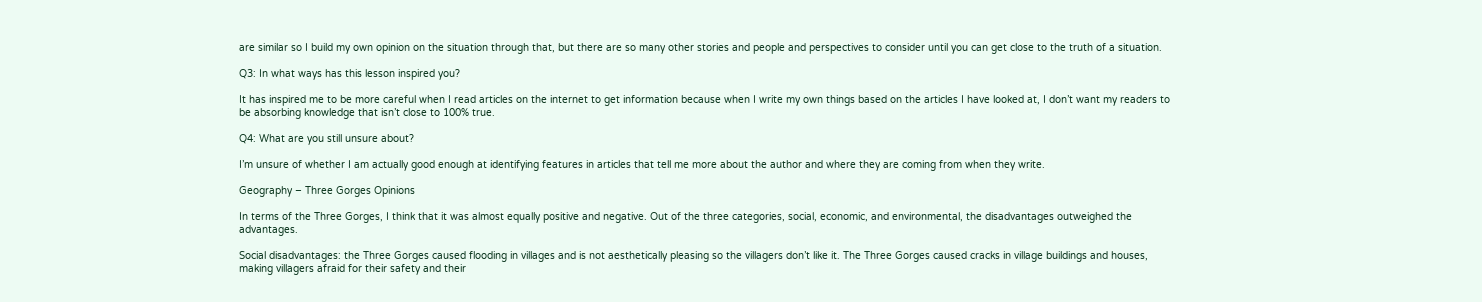are similar so I build my own opinion on the situation through that, but there are so many other stories and people and perspectives to consider until you can get close to the truth of a situation.

Q3: In what ways has this lesson inspired you?

It has inspired me to be more careful when I read articles on the internet to get information because when I write my own things based on the articles I have looked at, I don’t want my readers to be absorbing knowledge that isn’t close to 100% true.

Q4: What are you still unsure about?

I’m unsure of whether I am actually good enough at identifying features in articles that tell me more about the author and where they are coming from when they write.

Geography – Three Gorges Opinions

In terms of the Three Gorges, I think that it was almost equally positive and negative. Out of the three categories, social, economic, and environmental, the disadvantages outweighed the advantages.

Social disadvantages: the Three Gorges caused flooding in villages and is not aesthetically pleasing so the villagers don’t like it. The Three Gorges caused cracks in village buildings and houses, making villagers afraid for their safety and their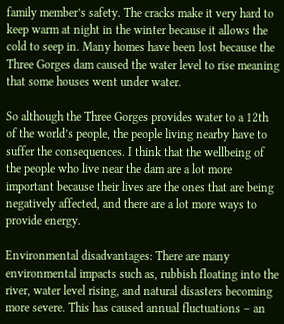family member’s safety. The cracks make it very hard to keep warm at night in the winter because it allows the cold to seep in. Many homes have been lost because the Three Gorges dam caused the water level to rise meaning that some houses went under water.

So although the Three Gorges provides water to a 12th of the world’s people, the people living nearby have to suffer the consequences. I think that the wellbeing of the people who live near the dam are a lot more important because their lives are the ones that are being negatively affected, and there are a lot more ways to provide energy.

Environmental disadvantages: There are many environmental impacts such as, rubbish floating into the river, water level rising, and natural disasters becoming more severe. This has caused annual fluctuations – an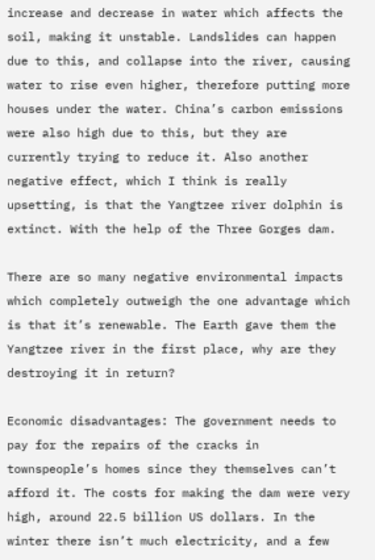increase and decrease in water which affects the soil, making it unstable. Landslides can happen due to this, and collapse into the river, causing water to rise even higher, therefore putting more houses under the water. China’s carbon emissions were also high due to this, but they are currently trying to reduce it. Also another negative effect, which I think is really upsetting, is that the Yangtzee river dolphin is extinct. With the help of the Three Gorges dam.

There are so many negative environmental impacts which completely outweigh the one advantage which is that it’s renewable. The Earth gave them the Yangtzee river in the first place, why are they destroying it in return?

Economic disadvantages: The government needs to pay for the repairs of the cracks in townspeople’s homes since they themselves can’t afford it. The costs for making the dam were very high, around 22.5 billion US dollars. In the winter there isn’t much electricity, and a few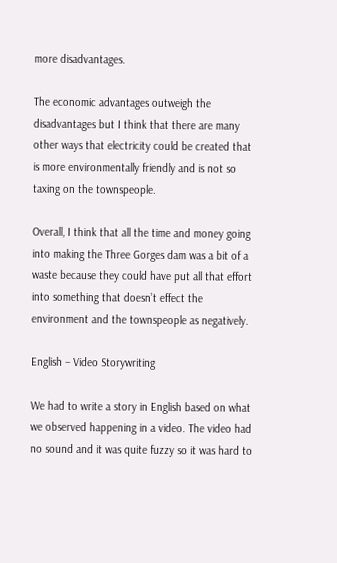more disadvantages.

The economic advantages outweigh the disadvantages but I think that there are many other ways that electricity could be created that is more environmentally friendly and is not so taxing on the townspeople.

Overall, I think that all the time and money going into making the Three Gorges dam was a bit of a waste because they could have put all that effort into something that doesn’t effect the environment and the townspeople as negatively.

English – Video Storywriting

We had to write a story in English based on what we observed happening in a video. The video had no sound and it was quite fuzzy so it was hard to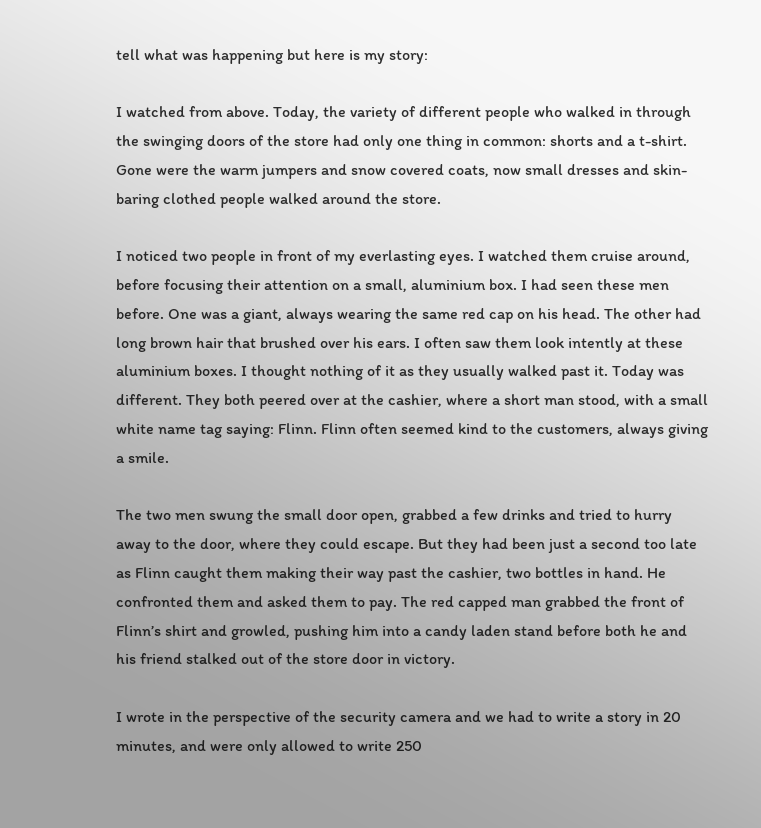tell what was happening but here is my story:

I watched from above. Today, the variety of different people who walked in through the swinging doors of the store had only one thing in common: shorts and a t-shirt. Gone were the warm jumpers and snow covered coats, now small dresses and skin-baring clothed people walked around the store.

I noticed two people in front of my everlasting eyes. I watched them cruise around, before focusing their attention on a small, aluminium box. I had seen these men before. One was a giant, always wearing the same red cap on his head. The other had long brown hair that brushed over his ears. I often saw them look intently at these aluminium boxes. I thought nothing of it as they usually walked past it. Today was different. They both peered over at the cashier, where a short man stood, with a small white name tag saying: Flinn. Flinn often seemed kind to the customers, always giving a smile.

The two men swung the small door open, grabbed a few drinks and tried to hurry away to the door, where they could escape. But they had been just a second too late as Flinn caught them making their way past the cashier, two bottles in hand. He confronted them and asked them to pay. The red capped man grabbed the front of Flinn’s shirt and growled, pushing him into a candy laden stand before both he and his friend stalked out of the store door in victory.

I wrote in the perspective of the security camera and we had to write a story in 20 minutes, and were only allowed to write 250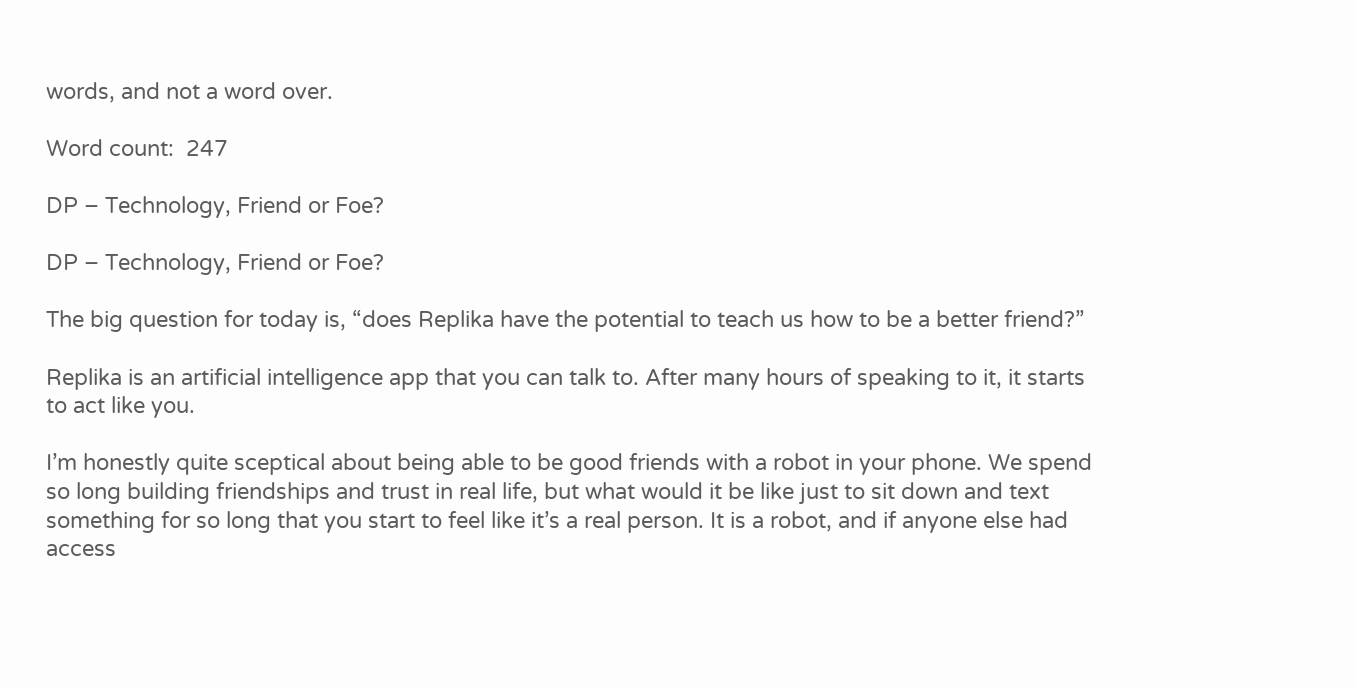words, and not a word over.

Word count:  247

DP – Technology, Friend or Foe?

DP – Technology, Friend or Foe?

The big question for today is, “does Replika have the potential to teach us how to be a better friend?”

Replika is an artificial intelligence app that you can talk to. After many hours of speaking to it, it starts to act like you.

I’m honestly quite sceptical about being able to be good friends with a robot in your phone. We spend so long building friendships and trust in real life, but what would it be like just to sit down and text something for so long that you start to feel like it’s a real person. It is a robot, and if anyone else had access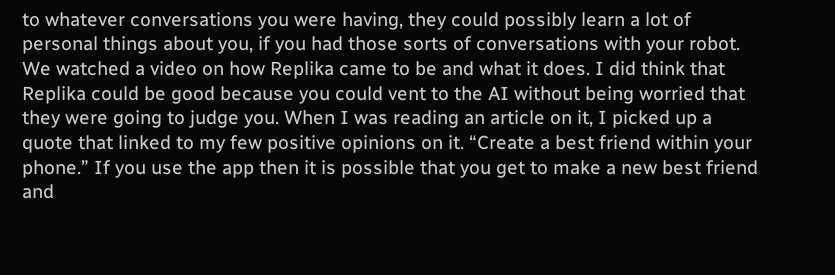to whatever conversations you were having, they could possibly learn a lot of personal things about you, if you had those sorts of conversations with your robot. We watched a video on how Replika came to be and what it does. I did think that Replika could be good because you could vent to the AI without being worried that they were going to judge you. When I was reading an article on it, I picked up a quote that linked to my few positive opinions on it. “Create a best friend within your phone.” If you use the app then it is possible that you get to make a new best friend and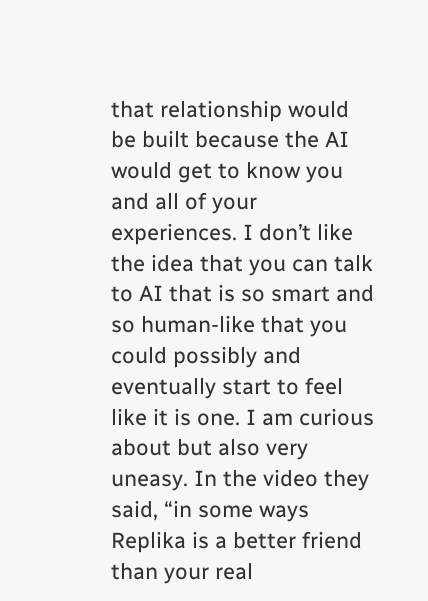that relationship would be built because the AI would get to know you and all of your experiences. I don’t like the idea that you can talk to AI that is so smart and so human-like that you could possibly and eventually start to feel like it is one. I am curious about but also very uneasy. In the video they said, “in some ways Replika is a better friend than your real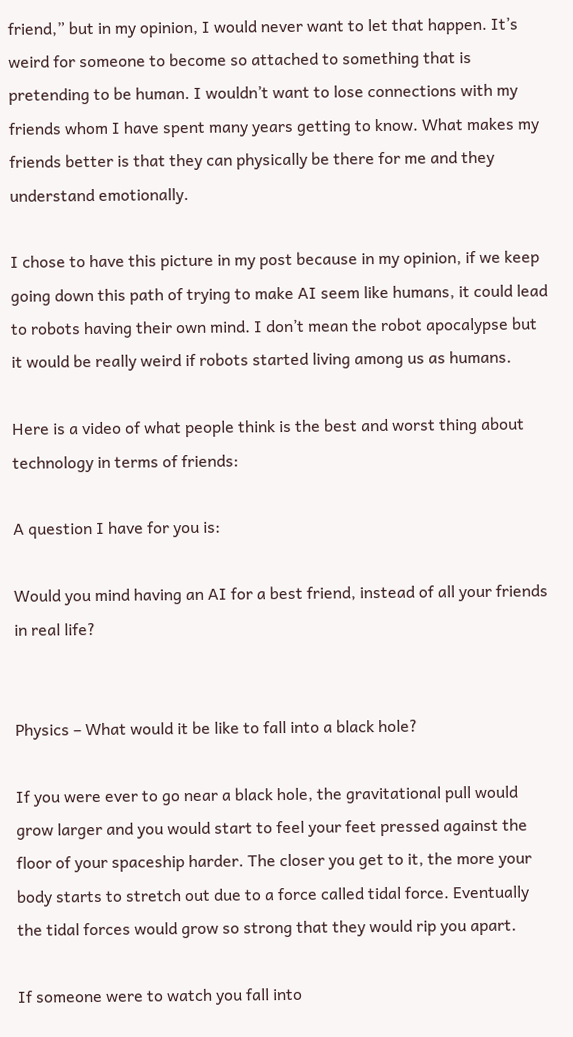friend,” but in my opinion, I would never want to let that happen. It’s weird for someone to become so attached to something that is pretending to be human. I wouldn’t want to lose connections with my friends whom I have spent many years getting to know. What makes my friends better is that they can physically be there for me and they understand emotionally.

I chose to have this picture in my post because in my opinion, if we keep going down this path of trying to make AI seem like humans, it could lead to robots having their own mind. I don’t mean the robot apocalypse but it would be really weird if robots started living among us as humans.

Here is a video of what people think is the best and worst thing about technology in terms of friends:

A question I have for you is:

Would you mind having an AI for a best friend, instead of all your friends in real life?


Physics – What would it be like to fall into a black hole?

If you were ever to go near a black hole, the gravitational pull would grow larger and you would start to feel your feet pressed against the floor of your spaceship harder. The closer you get to it, the more your body starts to stretch out due to a force called tidal force. Eventually the tidal forces would grow so strong that they would rip you apart.

If someone were to watch you fall into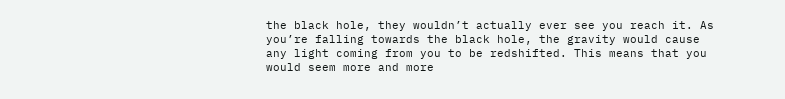the black hole, they wouldn’t actually ever see you reach it. As you’re falling towards the black hole, the gravity would cause any light coming from you to be redshifted. This means that you would seem more and more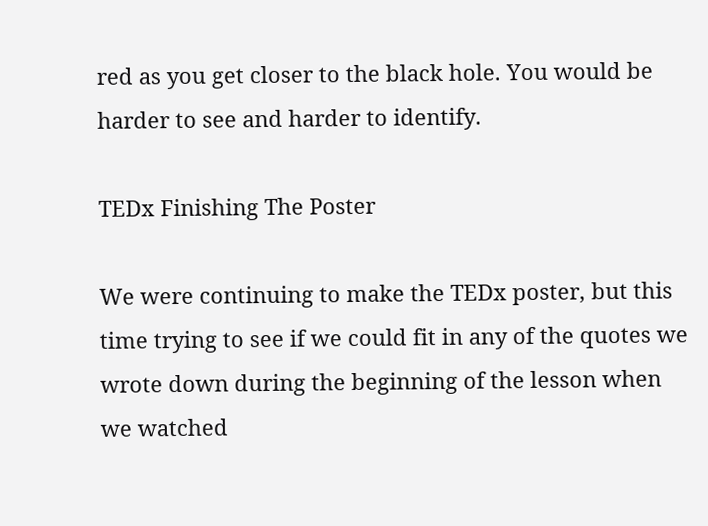red as you get closer to the black hole. You would be harder to see and harder to identify.

TEDx Finishing The Poster

We were continuing to make the TEDx poster, but this time trying to see if we could fit in any of the quotes we wrote down during the beginning of the lesson when we watched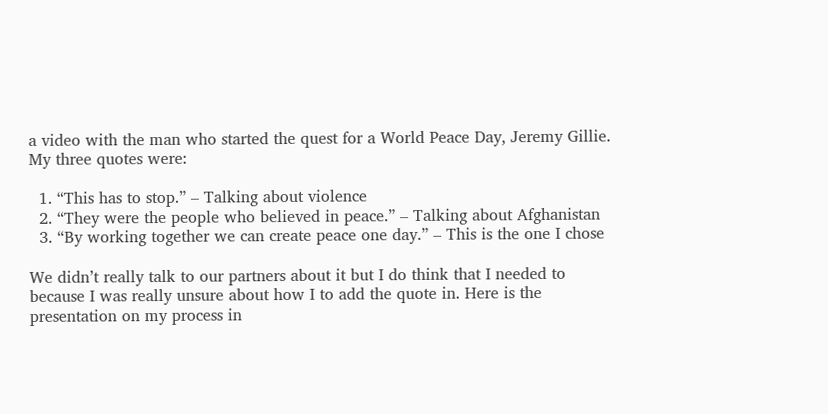a video with the man who started the quest for a World Peace Day, Jeremy Gillie. My three quotes were:

  1. “This has to stop.” – Talking about violence
  2. “They were the people who believed in peace.” – Talking about Afghanistan
  3. “By working together we can create peace one day.” – This is the one I chose

We didn’t really talk to our partners about it but I do think that I needed to because I was really unsure about how I to add the quote in. Here is the presentation on my process in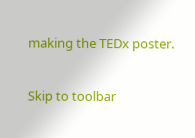making the TEDx poster.

Skip to toolbar